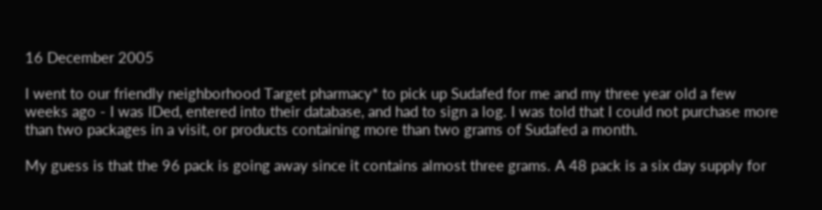16 December 2005

I went to our friendly neighborhood Target pharmacy* to pick up Sudafed for me and my three year old a few weeks ago - I was IDed, entered into their database, and had to sign a log. I was told that I could not purchase more than two packages in a visit, or products containing more than two grams of Sudafed a month.

My guess is that the 96 pack is going away since it contains almost three grams. A 48 pack is a six day supply for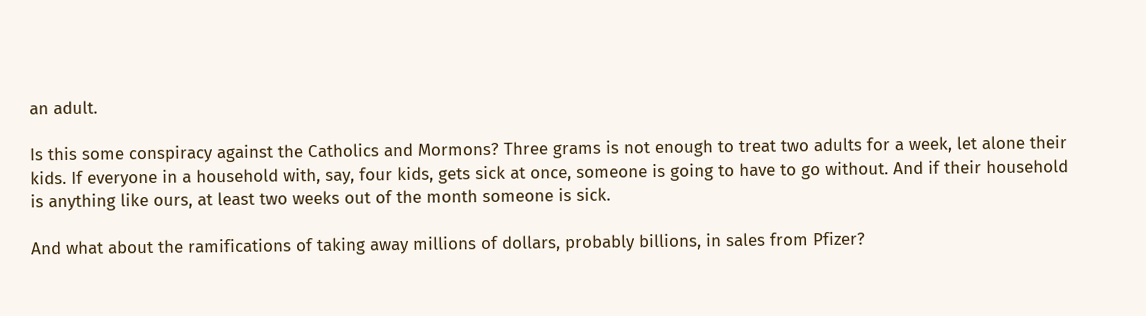an adult.

Is this some conspiracy against the Catholics and Mormons? Three grams is not enough to treat two adults for a week, let alone their kids. If everyone in a household with, say, four kids, gets sick at once, someone is going to have to go without. And if their household is anything like ours, at least two weeks out of the month someone is sick.

And what about the ramifications of taking away millions of dollars, probably billions, in sales from Pfizer?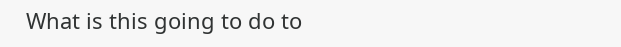What is this going to do to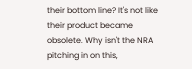their bottom line? It's not like their product became obsolete. Why isn't the NRA pitching in on this,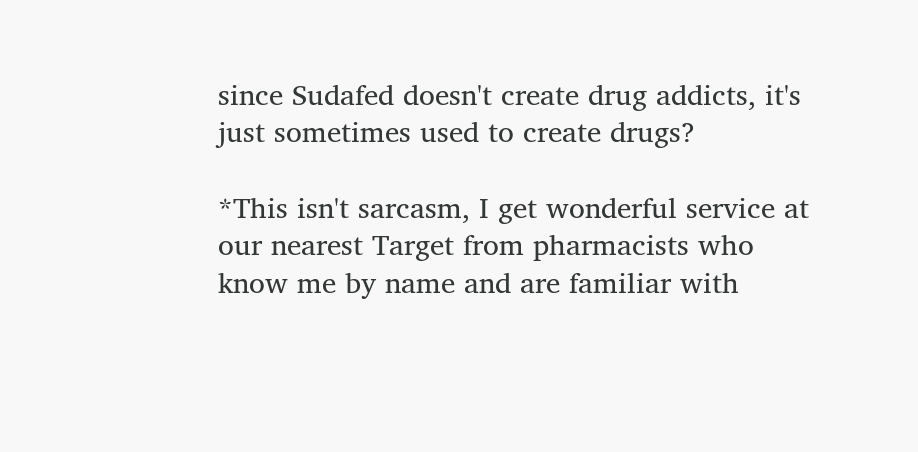since Sudafed doesn't create drug addicts, it's just sometimes used to create drugs?

*This isn't sarcasm, I get wonderful service at our nearest Target from pharmacists who know me by name and are familiar with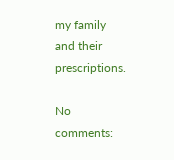my family and their prescriptions.

No comments: